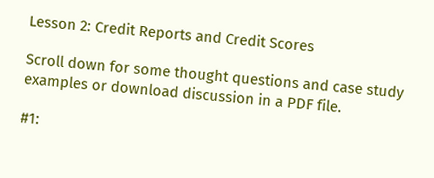Lesson 2: Credit Reports and Credit Scores

Scroll down for some thought questions and case study examples or download discussion in a PDF file.

#1: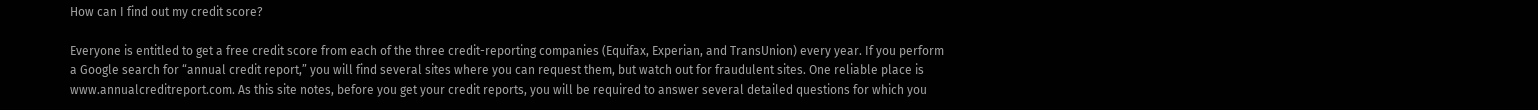How can I find out my credit score?

Everyone is entitled to get a free credit score from each of the three credit-reporting companies (Equifax, Experian, and TransUnion) every year. If you perform a Google search for “annual credit report,” you will find several sites where you can request them, but watch out for fraudulent sites. One reliable place is www.annualcreditreport.com. As this site notes, before you get your credit reports, you will be required to answer several detailed questions for which you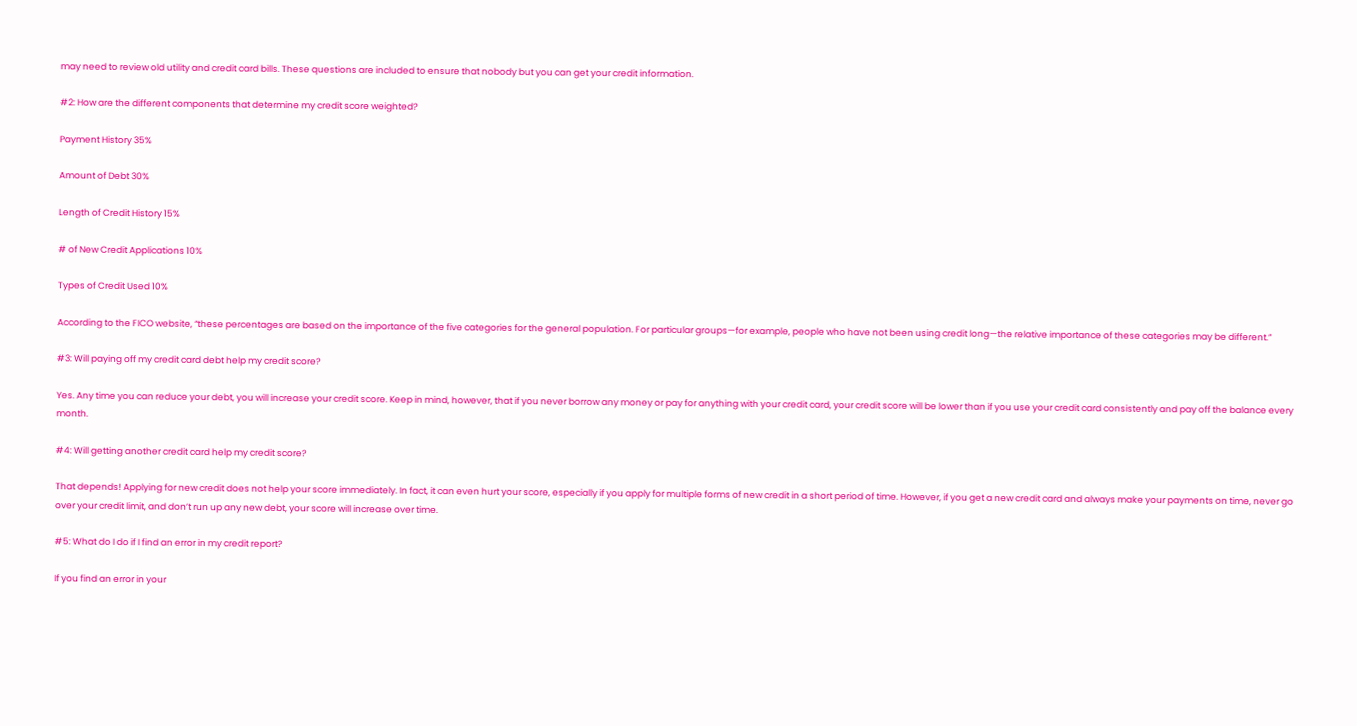may need to review old utility and credit card bills. These questions are included to ensure that nobody but you can get your credit information.

#2: How are the different components that determine my credit score weighted?

Payment History 35%

Amount of Debt 30%

Length of Credit History 15%

# of New Credit Applications 10%

Types of Credit Used 10%

According to the FICO website, “these percentages are based on the importance of the five categories for the general population. For particular groups—for example, people who have not been using credit long—the relative importance of these categories may be different.”

#3: Will paying off my credit card debt help my credit score?

Yes. Any time you can reduce your debt, you will increase your credit score. Keep in mind, however, that if you never borrow any money or pay for anything with your credit card, your credit score will be lower than if you use your credit card consistently and pay off the balance every month.

#4: Will getting another credit card help my credit score?

That depends! Applying for new credit does not help your score immediately. In fact, it can even hurt your score, especially if you apply for multiple forms of new credit in a short period of time. However, if you get a new credit card and always make your payments on time, never go over your credit limit, and don’t run up any new debt, your score will increase over time.

#5: What do I do if I find an error in my credit report?

If you find an error in your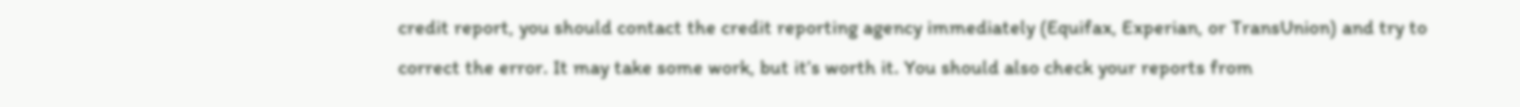credit report, you should contact the credit reporting agency immediately (Equifax, Experian, or TransUnion) and try to correct the error. It may take some work, but it’s worth it. You should also check your reports from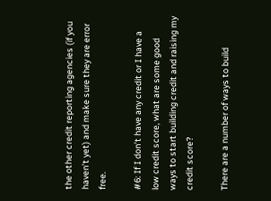the other credit reporting agencies (if you haven’t yet) and make sure they are error free.

#6: If I don’t have any credit or I have a low credit score, what are some good ways to start building credit and raising my credit score?

There are a number of ways to build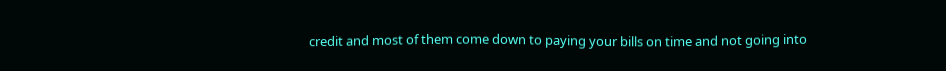credit and most of them come down to paying your bills on time and not going into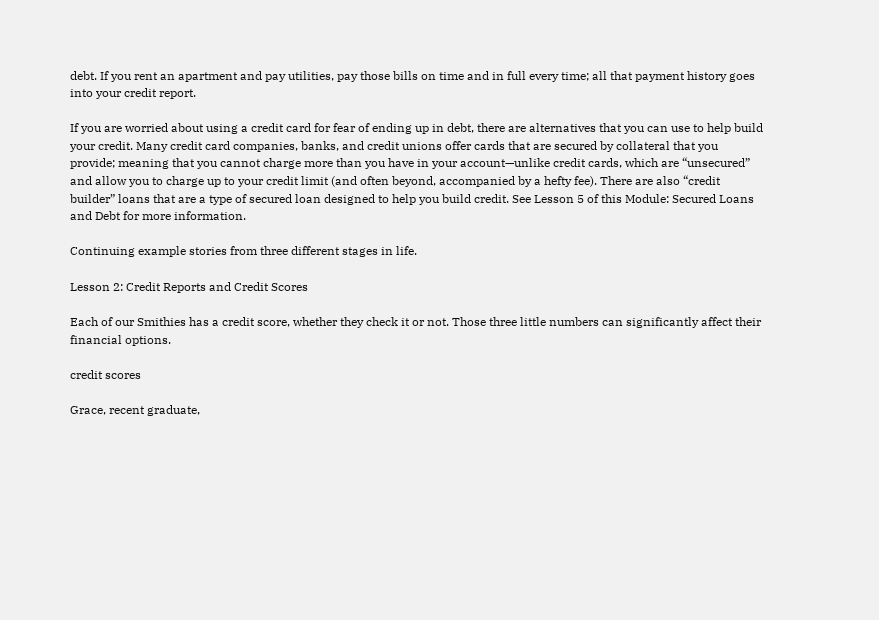debt. If you rent an apartment and pay utilities, pay those bills on time and in full every time; all that payment history goes into your credit report.

If you are worried about using a credit card for fear of ending up in debt, there are alternatives that you can use to help build your credit. Many credit card companies, banks, and credit unions offer cards that are secured by collateral that you provide; meaning that you cannot charge more than you have in your account—unlike credit cards, which are “unsecured” and allow you to charge up to your credit limit (and often beyond, accompanied by a hefty fee). There are also “credit builder” loans that are a type of secured loan designed to help you build credit. See Lesson 5 of this Module: Secured Loans and Debt for more information.

Continuing example stories from three different stages in life.

Lesson 2: Credit Reports and Credit Scores

Each of our Smithies has a credit score, whether they check it or not. Those three little numbers can significantly affect their financial options.

credit scores

Grace, recent graduate,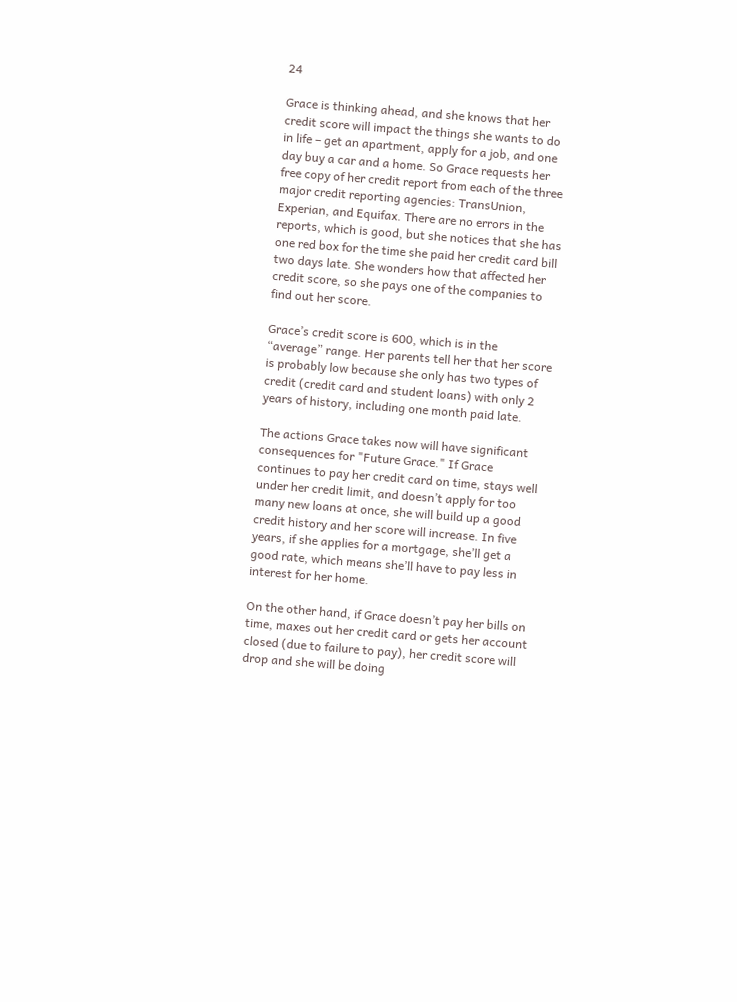24

Grace is thinking ahead, and she knows that her credit score will impact the things she wants to do in life – get an apartment, apply for a job, and one day buy a car and a home. So Grace requests her free copy of her credit report from each of the three major credit reporting agencies: TransUnion, Experian, and Equifax. There are no errors in the reports, which is good, but she notices that she has one red box for the time she paid her credit card bill two days late. She wonders how that affected her credit score, so she pays one of the companies to find out her score.

Grace’s credit score is 600, which is in the “average” range. Her parents tell her that her score is probably low because she only has two types of credit (credit card and student loans) with only 2 years of history, including one month paid late.

The actions Grace takes now will have significant consequences for "Future Grace." If Grace continues to pay her credit card on time, stays well under her credit limit, and doesn’t apply for too many new loans at once, she will build up a good credit history and her score will increase. In five years, if she applies for a mortgage, she’ll get a good rate, which means she’ll have to pay less in interest for her home.

On the other hand, if Grace doesn’t pay her bills on time, maxes out her credit card or gets her account closed (due to failure to pay), her credit score will drop and she will be doing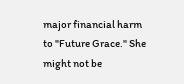major financial harm to "Future Grace." She might not be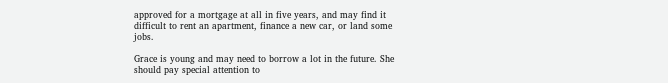approved for a mortgage at all in five years, and may find it difficult to rent an apartment, finance a new car, or land some jobs.

Grace is young and may need to borrow a lot in the future. She should pay special attention to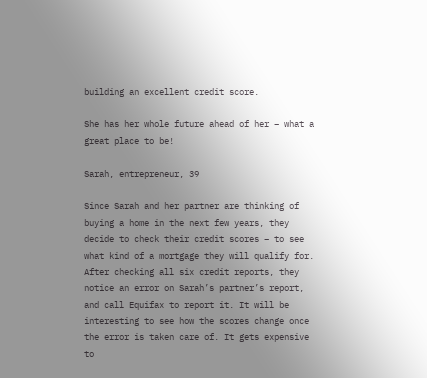building an excellent credit score.

She has her whole future ahead of her – what a great place to be!

Sarah, entrepreneur, 39

Since Sarah and her partner are thinking of buying a home in the next few years, they decide to check their credit scores – to see what kind of a mortgage they will qualify for. After checking all six credit reports, they notice an error on Sarah’s partner’s report, and call Equifax to report it. It will be interesting to see how the scores change once the error is taken care of. It gets expensive to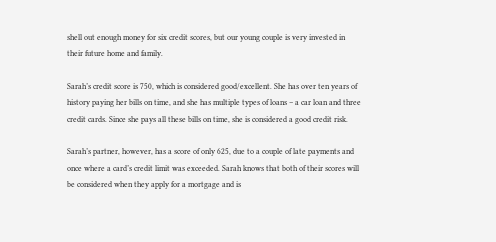shell out enough money for six credit scores, but our young couple is very invested in their future home and family.

Sarah’s credit score is 750, which is considered good/excellent. She has over ten years of history paying her bills on time, and she has multiple types of loans – a car loan and three credit cards. Since she pays all these bills on time, she is considered a good credit risk.

Sarah’s partner, however, has a score of only 625, due to a couple of late payments and once where a card’s credit limit was exceeded. Sarah knows that both of their scores will be considered when they apply for a mortgage and is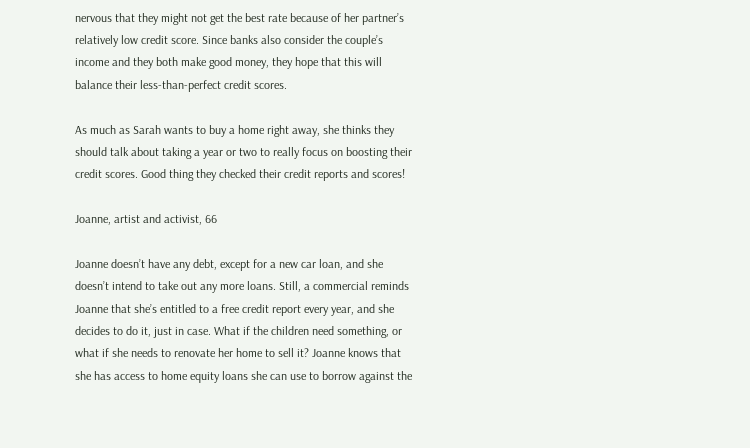nervous that they might not get the best rate because of her partner’s relatively low credit score. Since banks also consider the couple’s income and they both make good money, they hope that this will balance their less-than-perfect credit scores.

As much as Sarah wants to buy a home right away, she thinks they should talk about taking a year or two to really focus on boosting their credit scores. Good thing they checked their credit reports and scores!

Joanne, artist and activist, 66

Joanne doesn’t have any debt, except for a new car loan, and she doesn’t intend to take out any more loans. Still, a commercial reminds Joanne that she’s entitled to a free credit report every year, and she decides to do it, just in case. What if the children need something, or what if she needs to renovate her home to sell it? Joanne knows that she has access to home equity loans she can use to borrow against the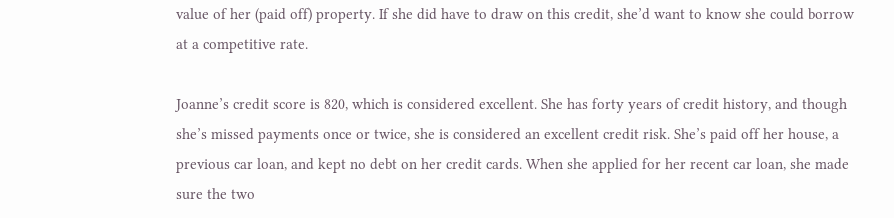value of her (paid off) property. If she did have to draw on this credit, she’d want to know she could borrow at a competitive rate.

Joanne’s credit score is 820, which is considered excellent. She has forty years of credit history, and though she’s missed payments once or twice, she is considered an excellent credit risk. She’s paid off her house, a previous car loan, and kept no debt on her credit cards. When she applied for her recent car loan, she made sure the two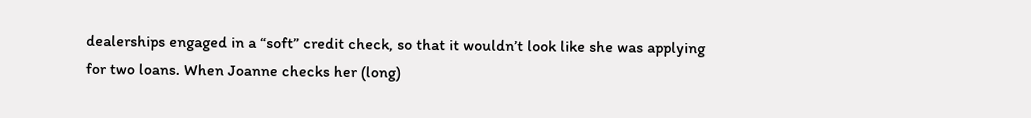dealerships engaged in a “soft” credit check, so that it wouldn’t look like she was applying for two loans. When Joanne checks her (long)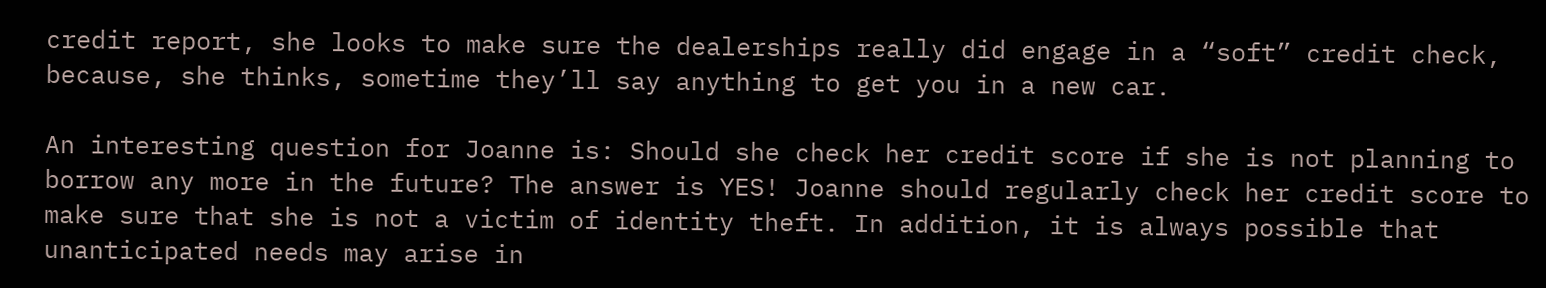credit report, she looks to make sure the dealerships really did engage in a “soft” credit check, because, she thinks, sometime they’ll say anything to get you in a new car.

An interesting question for Joanne is: Should she check her credit score if she is not planning to borrow any more in the future? The answer is YES! Joanne should regularly check her credit score to make sure that she is not a victim of identity theft. In addition, it is always possible that unanticipated needs may arise in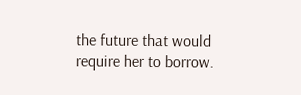the future that would require her to borrow.